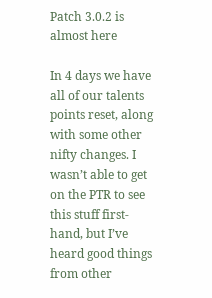Patch 3.0.2 is almost here

In 4 days we have all of our talents points reset, along with some other nifty changes. I wasn’t able to get on the PTR to see this stuff first-hand, but I’ve heard good things from other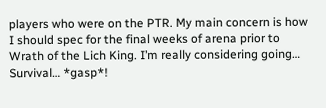players who were on the PTR. My main concern is how I should spec for the final weeks of arena prior to Wrath of the Lich King. I’m really considering going… Survival… *gasp*!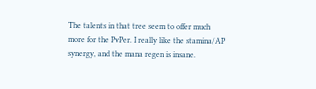The talents in that tree seem to offer much more for the PvPer. I really like the stamina/AP synergy, and the mana regen is insane.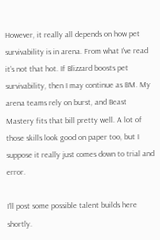However, it really all depends on how pet survivability is in arena. From what I’ve read it’s not that hot. If Blizzard boosts pet survivability, then I may continue as BM. My arena teams rely on burst, and Beast Mastery fits that bill pretty well. A lot of those skills look good on paper too, but I suppose it really just comes down to trial and error.

I’ll post some possible talent builds here shortly.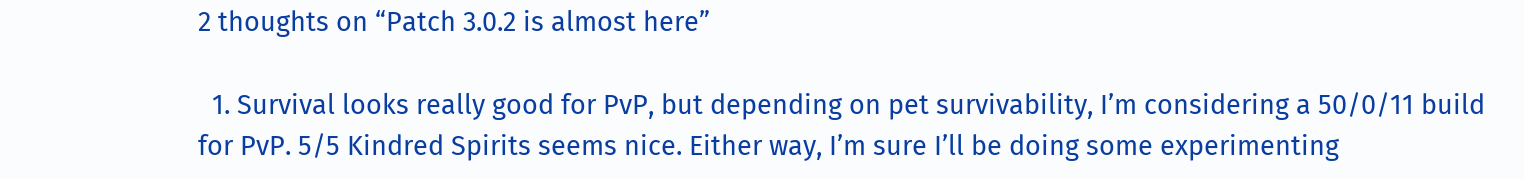2 thoughts on “Patch 3.0.2 is almost here”

  1. Survival looks really good for PvP, but depending on pet survivability, I’m considering a 50/0/11 build for PvP. 5/5 Kindred Spirits seems nice. Either way, I’m sure I’ll be doing some experimenting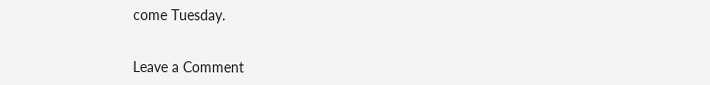come Tuesday.


Leave a Comment